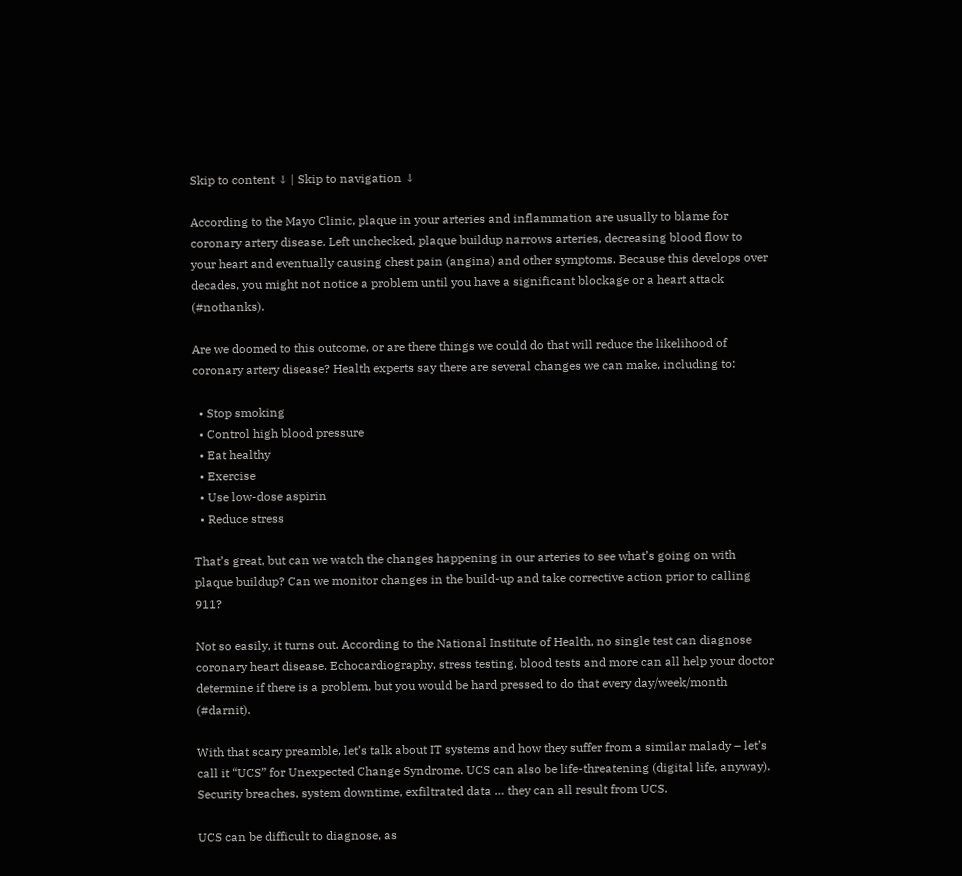Skip to content ↓ | Skip to navigation ↓

According to the Mayo Clinic, plaque in your arteries and inflammation are usually to blame for coronary artery disease. Left unchecked, plaque buildup narrows arteries, decreasing blood flow to your heart and eventually causing chest pain (angina) and other symptoms. Because this develops over decades, you might not notice a problem until you have a significant blockage or a heart attack (#nothanks).

Are we doomed to this outcome, or are there things we could do that will reduce the likelihood of coronary artery disease? Health experts say there are several changes we can make, including to:

  • Stop smoking
  • Control high blood pressure
  • Eat healthy
  • Exercise
  • Use low-dose aspirin
  • Reduce stress

That’s great, but can we watch the changes happening in our arteries to see what’s going on with plaque buildup? Can we monitor changes in the build-up and take corrective action prior to calling 911?

Not so easily, it turns out. According to the National Institute of Health, no single test can diagnose coronary heart disease. Echocardiography, stress testing, blood tests and more can all help your doctor determine if there is a problem, but you would be hard pressed to do that every day/week/month (#darnit).

With that scary preamble, let’s talk about IT systems and how they suffer from a similar malady – let’s call it “UCS” for Unexpected Change Syndrome. UCS can also be life-threatening (digital life, anyway). Security breaches, system downtime, exfiltrated data … they can all result from UCS.

UCS can be difficult to diagnose, as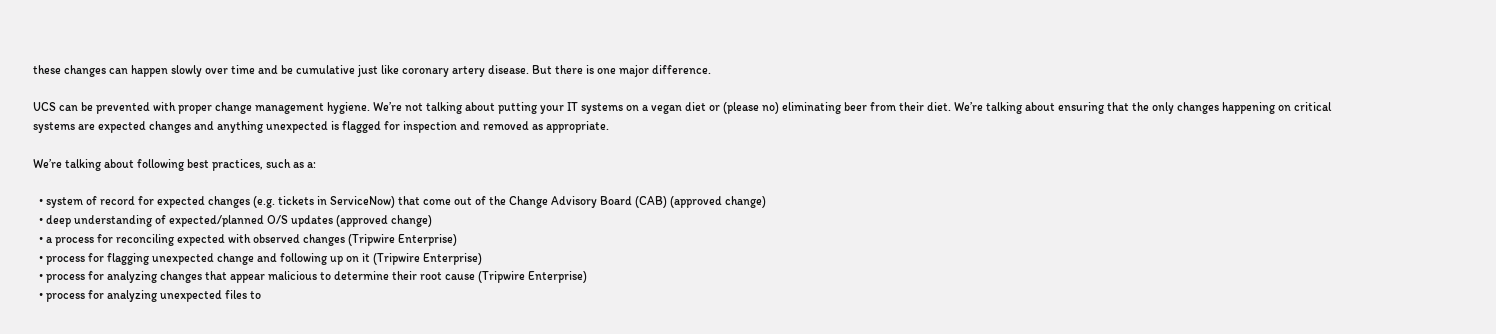these changes can happen slowly over time and be cumulative just like coronary artery disease. But there is one major difference.

UCS can be prevented with proper change management hygiene. We’re not talking about putting your IT systems on a vegan diet or (please no) eliminating beer from their diet. We’re talking about ensuring that the only changes happening on critical systems are expected changes and anything unexpected is flagged for inspection and removed as appropriate.

We’re talking about following best practices, such as a:

  • system of record for expected changes (e.g. tickets in ServiceNow) that come out of the Change Advisory Board (CAB) (approved change)
  • deep understanding of expected/planned O/S updates (approved change)
  • a process for reconciling expected with observed changes (Tripwire Enterprise)
  • process for flagging unexpected change and following up on it (Tripwire Enterprise)
  • process for analyzing changes that appear malicious to determine their root cause (Tripwire Enterprise)
  • process for analyzing unexpected files to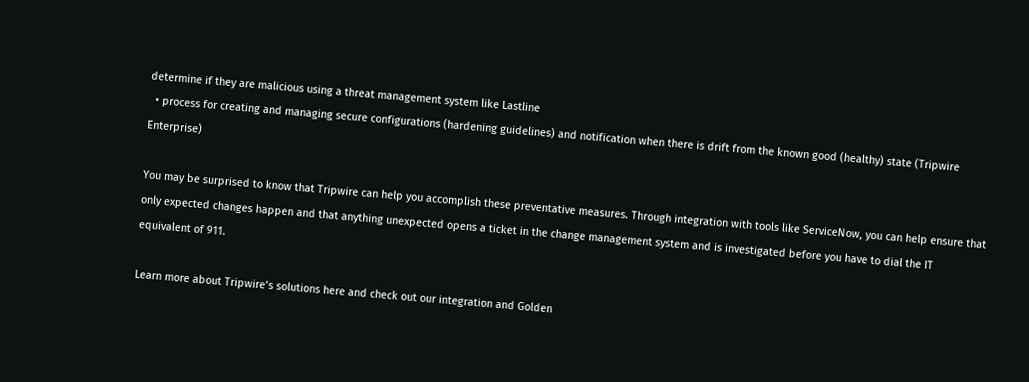determine if they are malicious using a threat management system like Lastline
  • process for creating and managing secure configurations (hardening guidelines) and notification when there is drift from the known good (healthy) state (Tripwire Enterprise)

You may be surprised to know that Tripwire can help you accomplish these preventative measures. Through integration with tools like ServiceNow, you can help ensure that only expected changes happen and that anything unexpected opens a ticket in the change management system and is investigated before you have to dial the IT equivalent of 911.

Learn more about Tripwire’s solutions here and check out our integration and Golden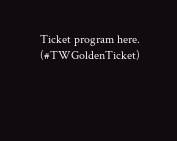Ticket program here. (#TWGoldenTicket)